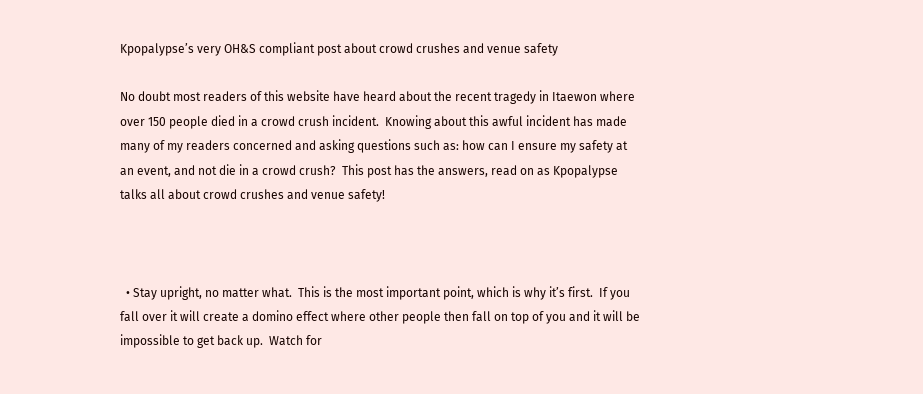Kpopalypse’s very OH&S compliant post about crowd crushes and venue safety

No doubt most readers of this website have heard about the recent tragedy in Itaewon where over 150 people died in a crowd crush incident.  Knowing about this awful incident has made many of my readers concerned and asking questions such as: how can I ensure my safety at an event, and not die in a crowd crush?  This post has the answers, read on as Kpopalypse talks all about crowd crushes and venue safety!



  • Stay upright, no matter what.  This is the most important point, which is why it’s first.  If you fall over it will create a domino effect where other people then fall on top of you and it will be impossible to get back up.  Watch for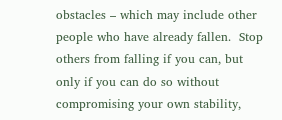obstacles – which may include other people who have already fallen.  Stop others from falling if you can, but only if you can do so without compromising your own stability,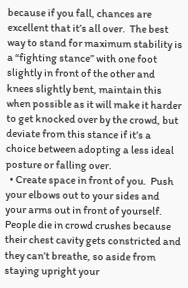because if you fall, chances are excellent that it’s all over.  The best way to stand for maximum stability is a “fighting stance” with one foot slightly in front of the other and knees slightly bent, maintain this when possible as it will make it harder to get knocked over by the crowd, but deviate from this stance if it’s a choice between adopting a less ideal posture or falling over.
  • Create space in front of you.  Push your elbows out to your sides and your arms out in front of yourself.  People die in crowd crushes because their chest cavity gets constricted and they can’t breathe, so aside from staying upright your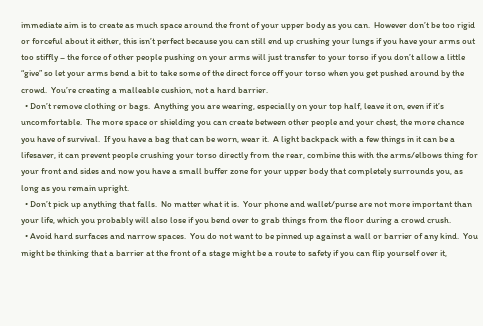immediate aim is to create as much space around the front of your upper body as you can.  However don’t be too rigid or forceful about it either, this isn’t perfect because you can still end up crushing your lungs if you have your arms out too stiffly – the force of other people pushing on your arms will just transfer to your torso if you don’t allow a little “give” so let your arms bend a bit to take some of the direct force off your torso when you get pushed around by the crowd.  You’re creating a malleable cushion, not a hard barrier.
  • Don’t remove clothing or bags.  Anything you are wearing, especially on your top half, leave it on, even if it’s uncomfortable.  The more space or shielding you can create between other people and your chest, the more chance you have of survival.  If you have a bag that can be worn, wear it.  A light backpack with a few things in it can be a lifesaver, it can prevent people crushing your torso directly from the rear, combine this with the arms/elbows thing for your front and sides and now you have a small buffer zone for your upper body that completely surrounds you, as long as you remain upright.
  • Don’t pick up anything that falls.  No matter what it is.  Your phone and wallet/purse are not more important than your life, which you probably will also lose if you bend over to grab things from the floor during a crowd crush.
  • Avoid hard surfaces and narrow spaces.  You do not want to be pinned up against a wall or barrier of any kind.  You might be thinking that a barrier at the front of a stage might be a route to safety if you can flip yourself over it,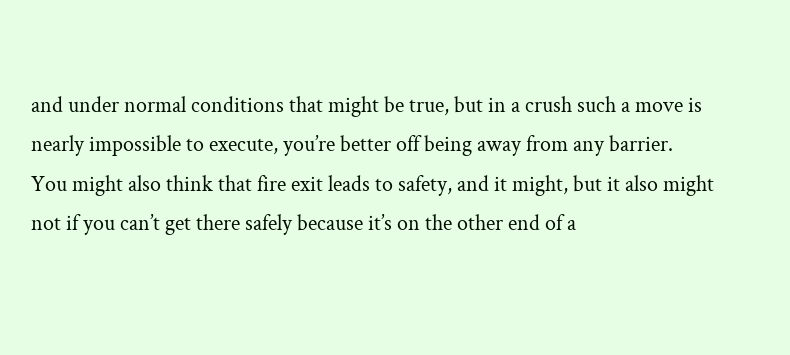and under normal conditions that might be true, but in a crush such a move is nearly impossible to execute, you’re better off being away from any barrier.  You might also think that fire exit leads to safety, and it might, but it also might not if you can’t get there safely because it’s on the other end of a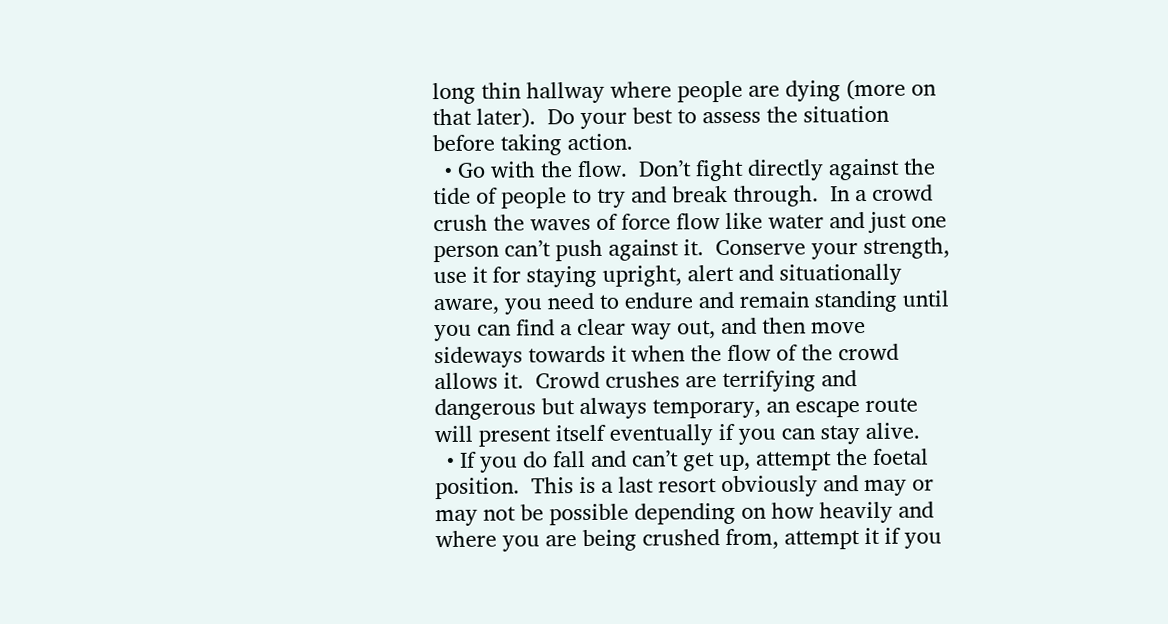long thin hallway where people are dying (more on that later).  Do your best to assess the situation before taking action.
  • Go with the flow.  Don’t fight directly against the tide of people to try and break through.  In a crowd crush the waves of force flow like water and just one person can’t push against it.  Conserve your strength, use it for staying upright, alert and situationally aware, you need to endure and remain standing until you can find a clear way out, and then move sideways towards it when the flow of the crowd allows it.  Crowd crushes are terrifying and dangerous but always temporary, an escape route will present itself eventually if you can stay alive.
  • If you do fall and can’t get up, attempt the foetal position.  This is a last resort obviously and may or may not be possible depending on how heavily and where you are being crushed from, attempt it if you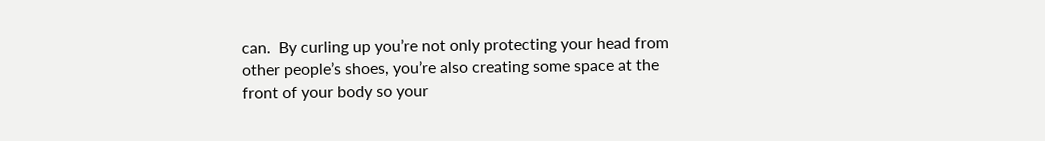can.  By curling up you’re not only protecting your head from other people’s shoes, you’re also creating some space at the front of your body so your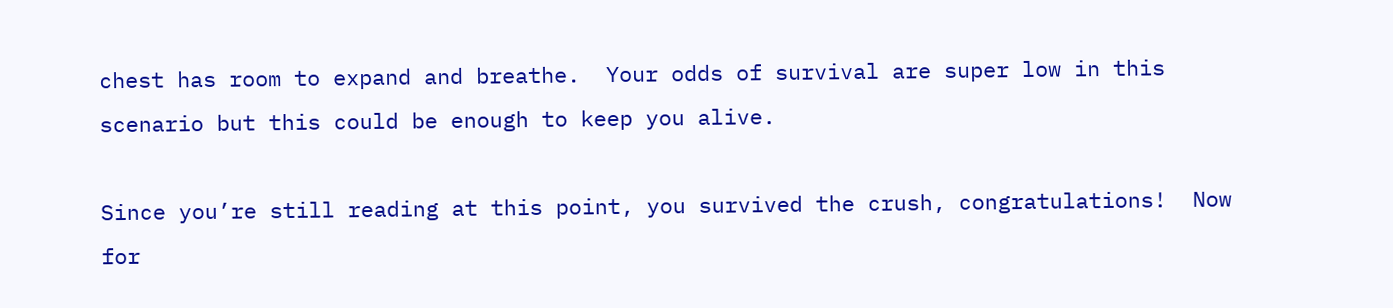chest has room to expand and breathe.  Your odds of survival are super low in this scenario but this could be enough to keep you alive.

Since you’re still reading at this point, you survived the crush, congratulations!  Now for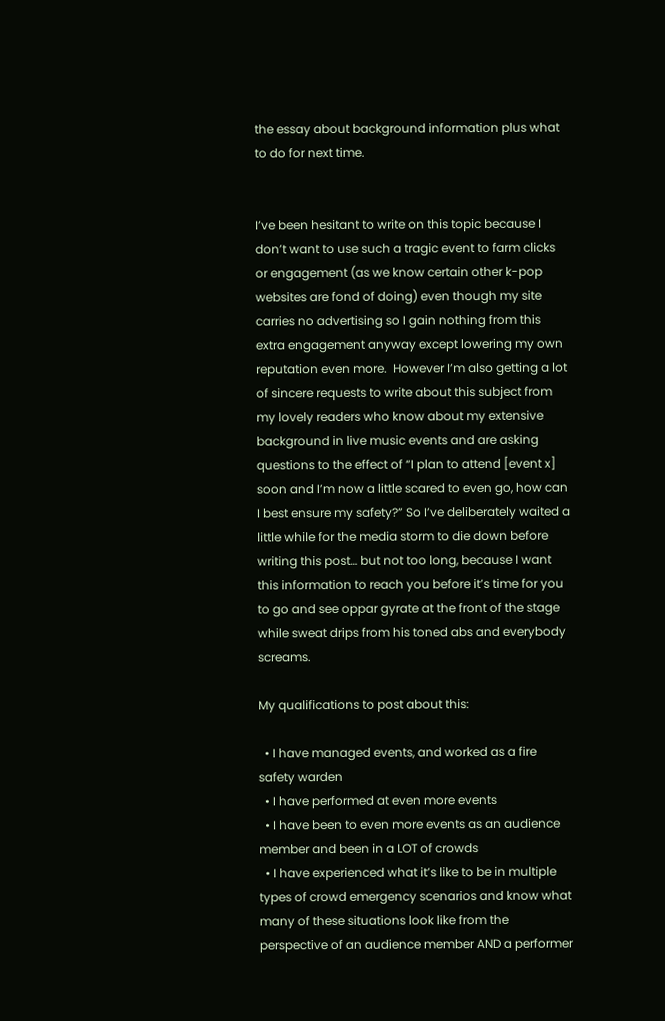the essay about background information plus what to do for next time.


I’ve been hesitant to write on this topic because I don’t want to use such a tragic event to farm clicks or engagement (as we know certain other k-pop websites are fond of doing) even though my site carries no advertising so I gain nothing from this extra engagement anyway except lowering my own reputation even more.  However I’m also getting a lot of sincere requests to write about this subject from my lovely readers who know about my extensive background in live music events and are asking questions to the effect of “I plan to attend [event x] soon and I’m now a little scared to even go, how can I best ensure my safety?” So I’ve deliberately waited a little while for the media storm to die down before writing this post… but not too long, because I want this information to reach you before it’s time for you to go and see oppar gyrate at the front of the stage while sweat drips from his toned abs and everybody screams.

My qualifications to post about this:

  • I have managed events, and worked as a fire safety warden
  • I have performed at even more events
  • I have been to even more events as an audience member and been in a LOT of crowds
  • I have experienced what it’s like to be in multiple types of crowd emergency scenarios and know what many of these situations look like from the perspective of an audience member AND a performer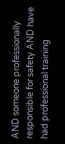AND someone professionally responsible for safety AND have had professional training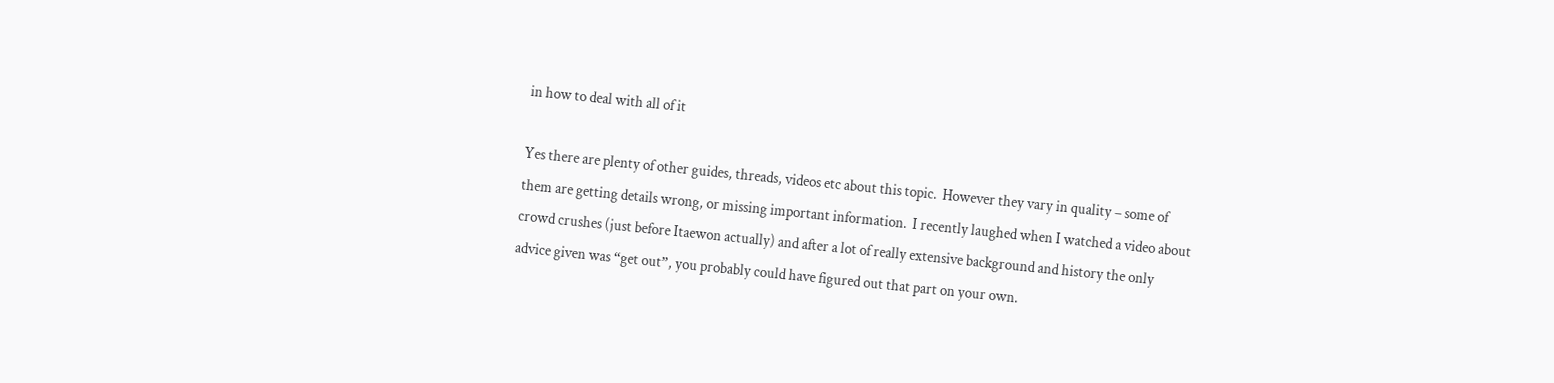in how to deal with all of it

Yes there are plenty of other guides, threads, videos etc about this topic.  However they vary in quality – some of them are getting details wrong, or missing important information.  I recently laughed when I watched a video about crowd crushes (just before Itaewon actually) and after a lot of really extensive background and history the only advice given was “get out”, you probably could have figured out that part on your own.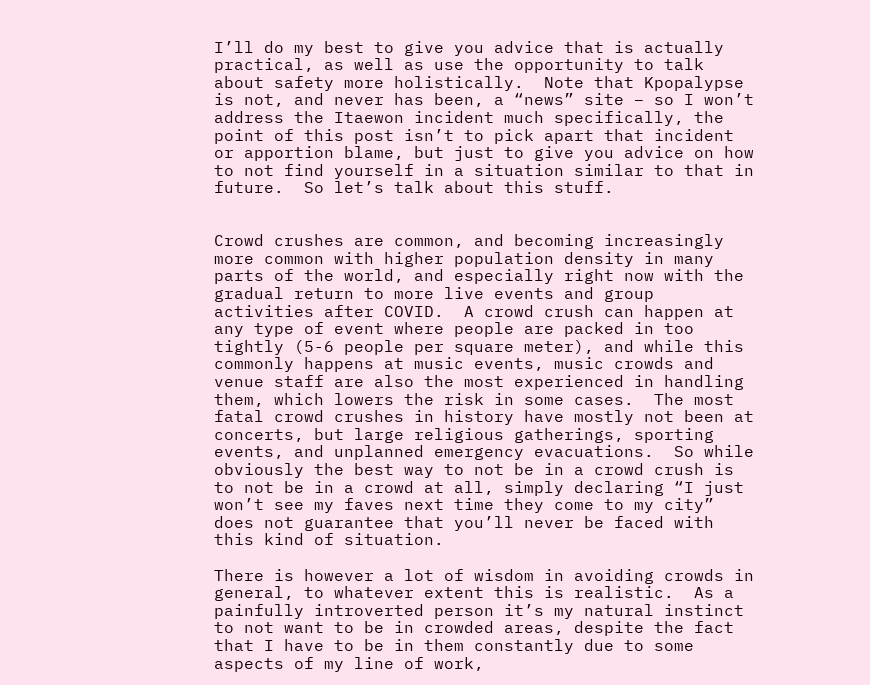I’ll do my best to give you advice that is actually practical, as well as use the opportunity to talk about safety more holistically.  Note that Kpopalypse is not, and never has been, a “news” site – so I won’t address the Itaewon incident much specifically, the point of this post isn’t to pick apart that incident or apportion blame, but just to give you advice on how to not find yourself in a situation similar to that in future.  So let’s talk about this stuff.


Crowd crushes are common, and becoming increasingly more common with higher population density in many parts of the world, and especially right now with the gradual return to more live events and group activities after COVID.  A crowd crush can happen at any type of event where people are packed in too tightly (5-6 people per square meter), and while this commonly happens at music events, music crowds and venue staff are also the most experienced in handling them, which lowers the risk in some cases.  The most fatal crowd crushes in history have mostly not been at concerts, but large religious gatherings, sporting events, and unplanned emergency evacuations.  So while obviously the best way to not be in a crowd crush is to not be in a crowd at all, simply declaring “I just won’t see my faves next time they come to my city” does not guarantee that you’ll never be faced with this kind of situation.

There is however a lot of wisdom in avoiding crowds in general, to whatever extent this is realistic.  As a painfully introverted person it’s my natural instinct to not want to be in crowded areas, despite the fact that I have to be in them constantly due to some aspects of my line of work,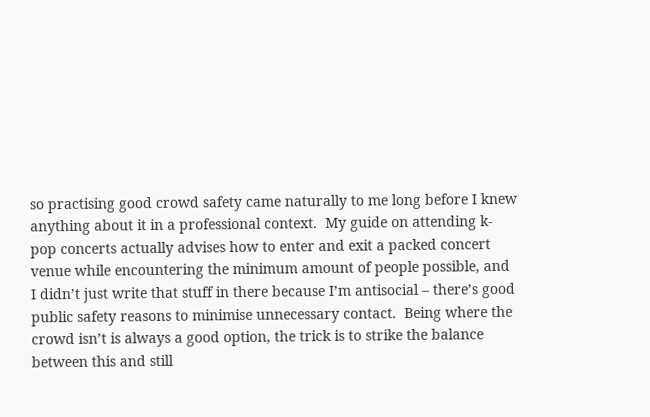so practising good crowd safety came naturally to me long before I knew anything about it in a professional context.  My guide on attending k-pop concerts actually advises how to enter and exit a packed concert venue while encountering the minimum amount of people possible, and I didn’t just write that stuff in there because I’m antisocial – there’s good public safety reasons to minimise unnecessary contact.  Being where the crowd isn’t is always a good option, the trick is to strike the balance between this and still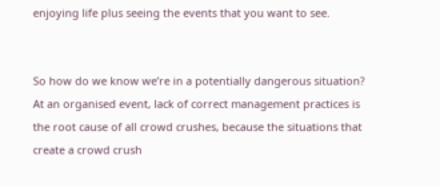enjoying life plus seeing the events that you want to see.


So how do we know we’re in a potentially dangerous situation?  At an organised event, lack of correct management practices is the root cause of all crowd crushes, because the situations that create a crowd crush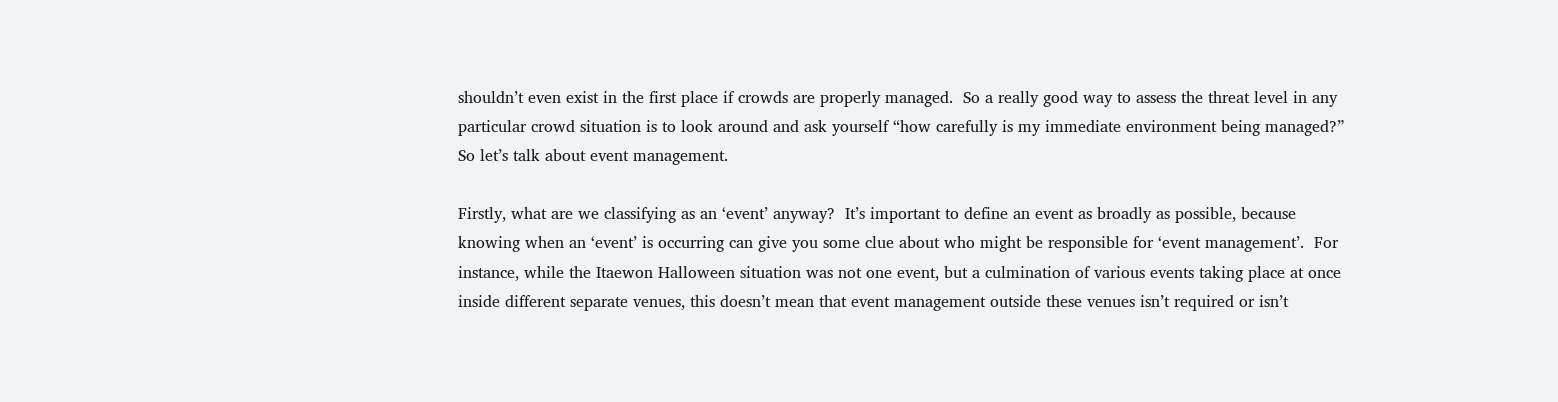shouldn’t even exist in the first place if crowds are properly managed.  So a really good way to assess the threat level in any particular crowd situation is to look around and ask yourself “how carefully is my immediate environment being managed?”  So let’s talk about event management.

Firstly, what are we classifying as an ‘event’ anyway?  It’s important to define an event as broadly as possible, because knowing when an ‘event’ is occurring can give you some clue about who might be responsible for ‘event management’.  For instance, while the Itaewon Halloween situation was not one event, but a culmination of various events taking place at once inside different separate venues, this doesn’t mean that event management outside these venues isn’t required or isn’t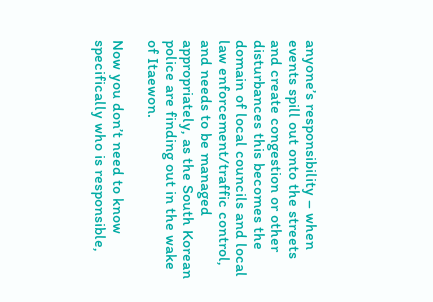anyone’s responsibility – when events spill out onto the streets and create congestion or other disturbances this becomes the domain of local councils and local law enforcement/traffic control, and needs to be managed appropriately, as the South Korean police are finding out in the wake of Itaewon.

Now you don’t need to know specifically who is responsible,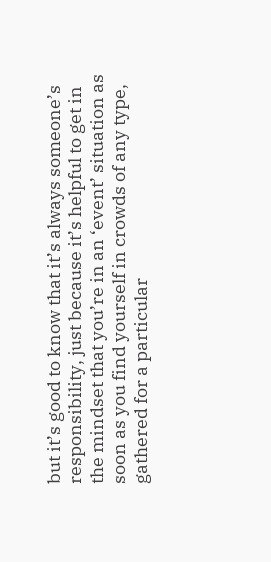but it’s good to know that it’s always someone’s responsibility, just because it’s helpful to get in the mindset that you’re in an ‘event’ situation as soon as you find yourself in crowds of any type, gathered for a particular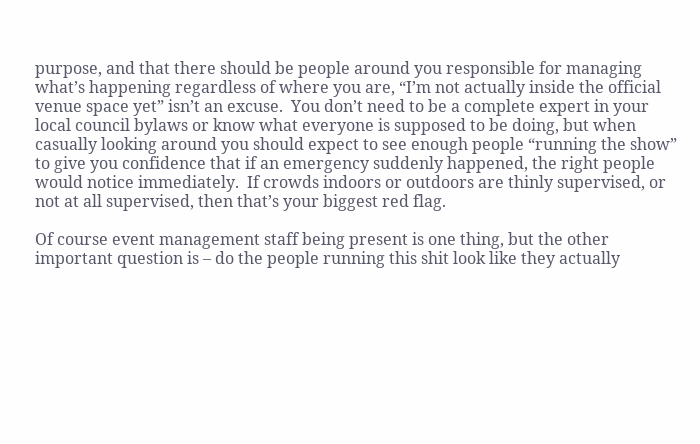purpose, and that there should be people around you responsible for managing what’s happening regardless of where you are, “I’m not actually inside the official venue space yet” isn’t an excuse.  You don’t need to be a complete expert in your local council bylaws or know what everyone is supposed to be doing, but when casually looking around you should expect to see enough people “running the show” to give you confidence that if an emergency suddenly happened, the right people would notice immediately.  If crowds indoors or outdoors are thinly supervised, or not at all supervised, then that’s your biggest red flag.

Of course event management staff being present is one thing, but the other important question is – do the people running this shit look like they actually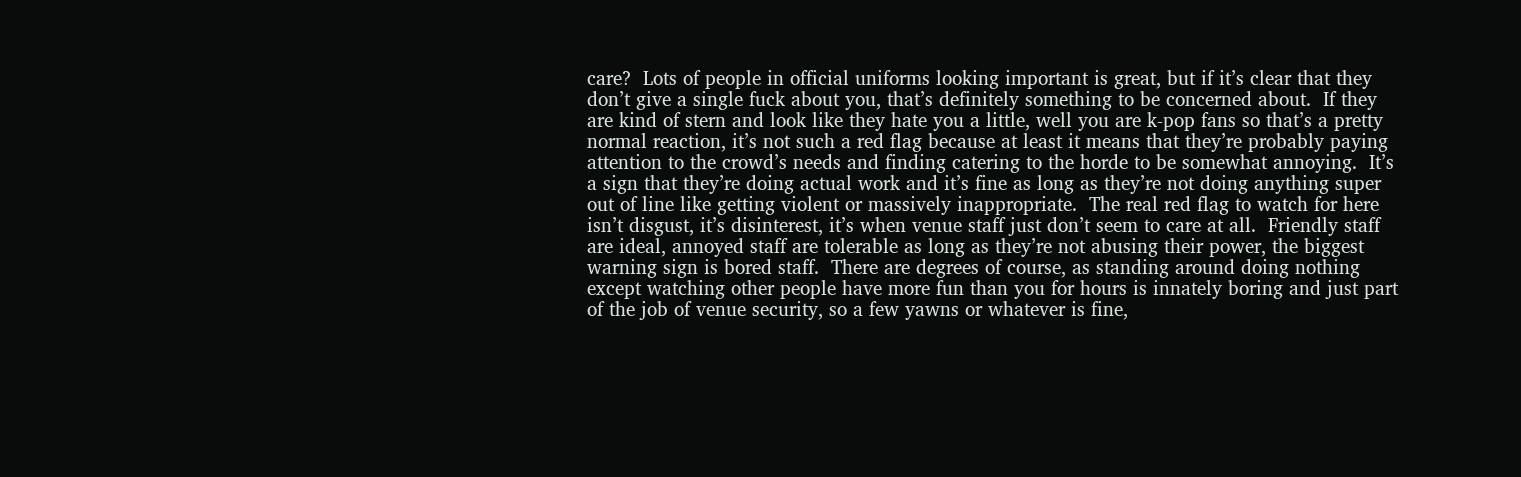care?  Lots of people in official uniforms looking important is great, but if it’s clear that they don’t give a single fuck about you, that’s definitely something to be concerned about.  If they are kind of stern and look like they hate you a little, well you are k-pop fans so that’s a pretty normal reaction, it’s not such a red flag because at least it means that they’re probably paying attention to the crowd’s needs and finding catering to the horde to be somewhat annoying.  It’s a sign that they’re doing actual work and it’s fine as long as they’re not doing anything super out of line like getting violent or massively inappropriate.  The real red flag to watch for here isn’t disgust, it’s disinterest, it’s when venue staff just don’t seem to care at all.  Friendly staff are ideal, annoyed staff are tolerable as long as they’re not abusing their power, the biggest warning sign is bored staff.  There are degrees of course, as standing around doing nothing except watching other people have more fun than you for hours is innately boring and just part of the job of venue security, so a few yawns or whatever is fine,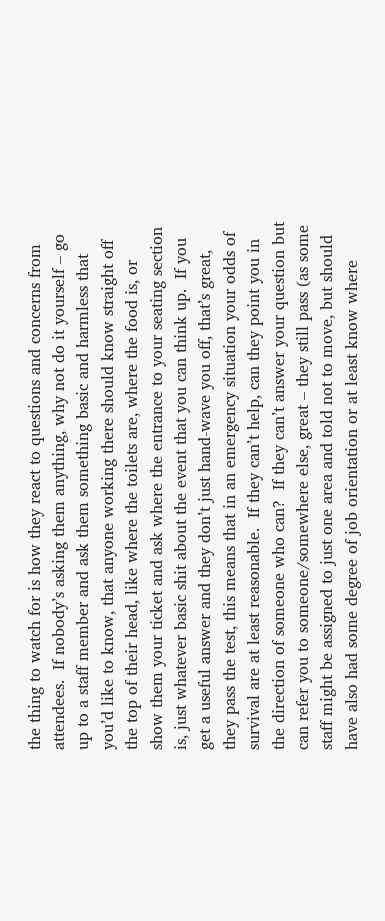the thing to watch for is how they react to questions and concerns from attendees.  If nobody’s asking them anything, why not do it yourself – go up to a staff member and ask them something basic and harmless that you’d like to know, that anyone working there should know straight off the top of their head, like where the toilets are, where the food is, or show them your ticket and ask where the entrance to your seating section is, just whatever basic shit about the event that you can think up.  If you get a useful answer and they don’t just hand-wave you off, that’s great, they pass the test, this means that in an emergency situation your odds of survival are at least reasonable.  If they can’t help, can they point you in the direction of someone who can?  If they can’t answer your question but can refer you to someone/somewhere else, great – they still pass (as some staff might be assigned to just one area and told not to move, but should have also had some degree of job orientation or at least know where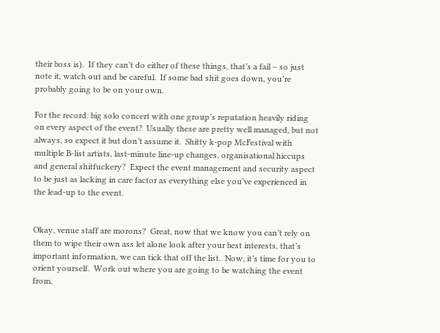their boss is).  If they can’t do either of these things, that’s a fail – so just note it, watch out and be careful.  If some bad shit goes down, you’re probably going to be on your own.

For the record: big solo concert with one group’s reputation heavily riding on every aspect of the event?  Usually these are pretty well managed, but not always, so expect it but don’t assume it.  Shitty k-pop McFestival with multiple B-list artists, last-minute line-up changes, organisational hiccups and general shitfuckery?  Expect the event management and security aspect to be just as lacking in care factor as everything else you’ve experienced in the lead-up to the event.


Okay, venue staff are morons?  Great, now that we know you can’t rely on them to wipe their own ass let alone look after your best interests, that’s important information, we can tick that off the list.  Now, it’s time for you to orient yourself.  Work out where you are going to be watching the event from,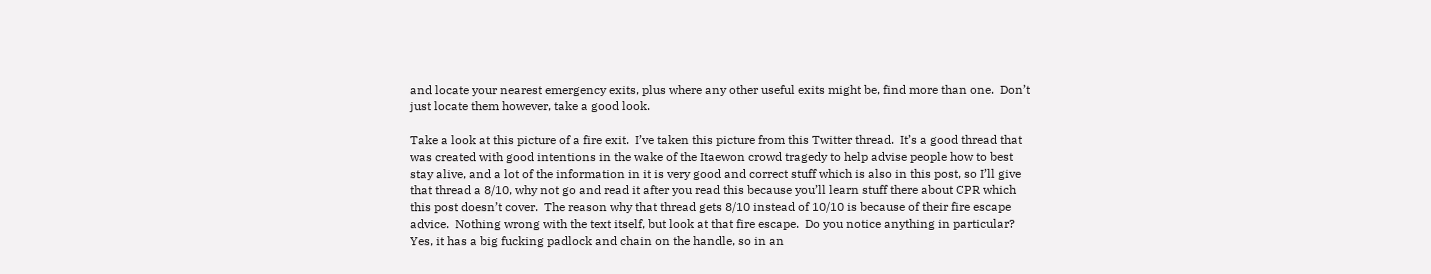and locate your nearest emergency exits, plus where any other useful exits might be, find more than one.  Don’t just locate them however, take a good look.

Take a look at this picture of a fire exit.  I’ve taken this picture from this Twitter thread.  It’s a good thread that was created with good intentions in the wake of the Itaewon crowd tragedy to help advise people how to best stay alive, and a lot of the information in it is very good and correct stuff which is also in this post, so I’ll give that thread a 8/10, why not go and read it after you read this because you’ll learn stuff there about CPR which this post doesn’t cover.  The reason why that thread gets 8/10 instead of 10/10 is because of their fire escape advice.  Nothing wrong with the text itself, but look at that fire escape.  Do you notice anything in particular?  Yes, it has a big fucking padlock and chain on the handle, so in an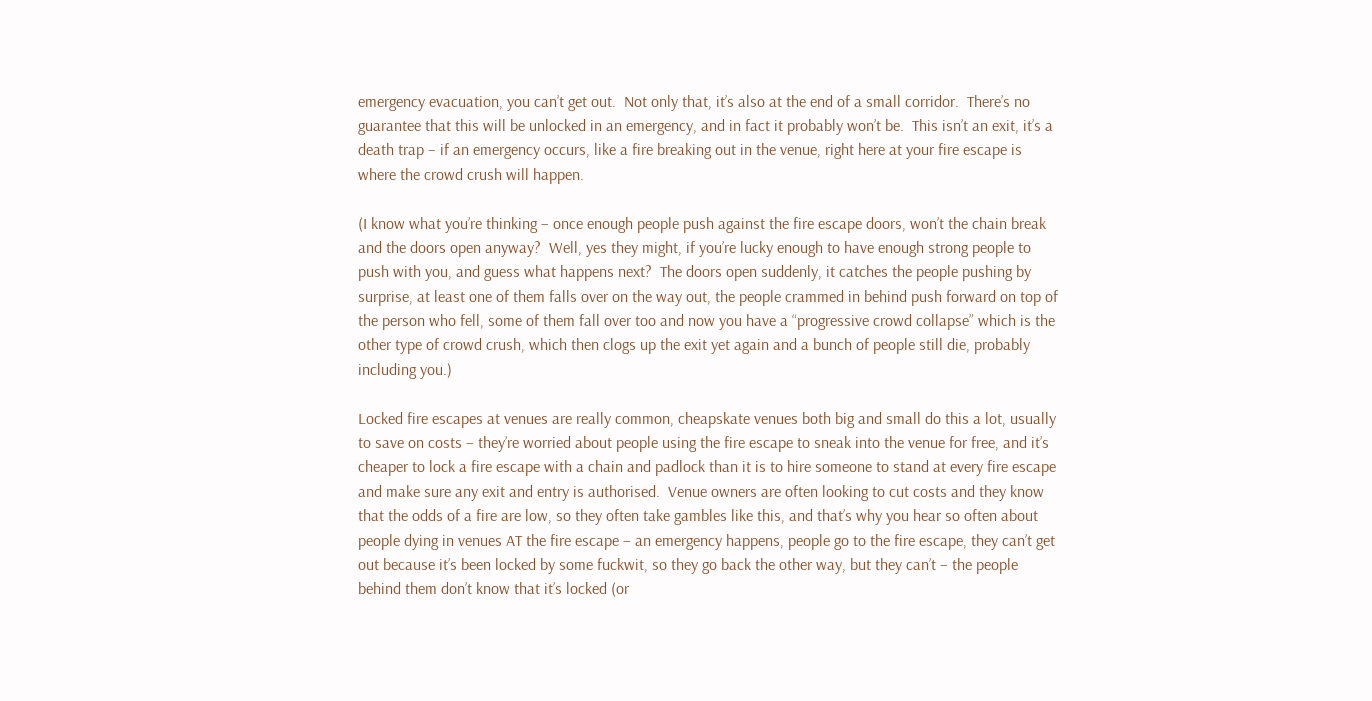emergency evacuation, you can’t get out.  Not only that, it’s also at the end of a small corridor.  There’s no guarantee that this will be unlocked in an emergency, and in fact it probably won’t be.  This isn’t an exit, it’s a death trap – if an emergency occurs, like a fire breaking out in the venue, right here at your fire escape is where the crowd crush will happen.

(I know what you’re thinking – once enough people push against the fire escape doors, won’t the chain break and the doors open anyway?  Well, yes they might, if you’re lucky enough to have enough strong people to push with you, and guess what happens next?  The doors open suddenly, it catches the people pushing by surprise, at least one of them falls over on the way out, the people crammed in behind push forward on top of the person who fell, some of them fall over too and now you have a “progressive crowd collapse” which is the other type of crowd crush, which then clogs up the exit yet again and a bunch of people still die, probably including you.)

Locked fire escapes at venues are really common, cheapskate venues both big and small do this a lot, usually to save on costs – they’re worried about people using the fire escape to sneak into the venue for free, and it’s cheaper to lock a fire escape with a chain and padlock than it is to hire someone to stand at every fire escape and make sure any exit and entry is authorised.  Venue owners are often looking to cut costs and they know that the odds of a fire are low, so they often take gambles like this, and that’s why you hear so often about people dying in venues AT the fire escape – an emergency happens, people go to the fire escape, they can’t get out because it’s been locked by some fuckwit, so they go back the other way, but they can’t – the people behind them don’t know that it’s locked (or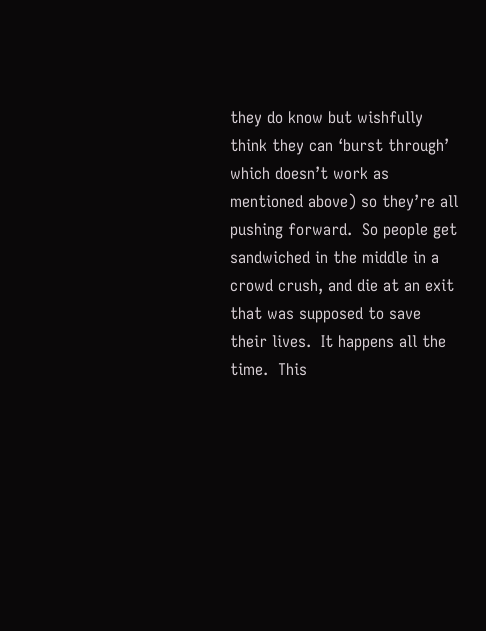they do know but wishfully think they can ‘burst through’ which doesn’t work as mentioned above) so they’re all pushing forward.  So people get sandwiched in the middle in a crowd crush, and die at an exit that was supposed to save their lives.  It happens all the time.  This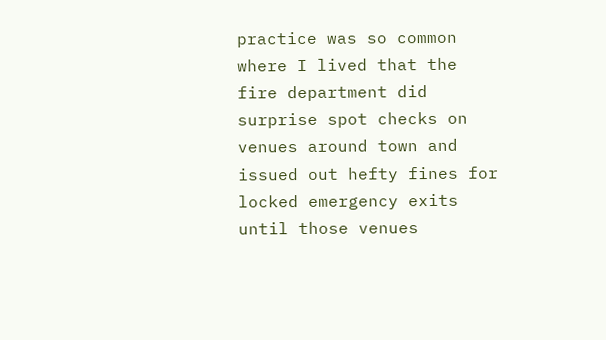practice was so common where I lived that the fire department did surprise spot checks on venues around town and issued out hefty fines for locked emergency exits until those venues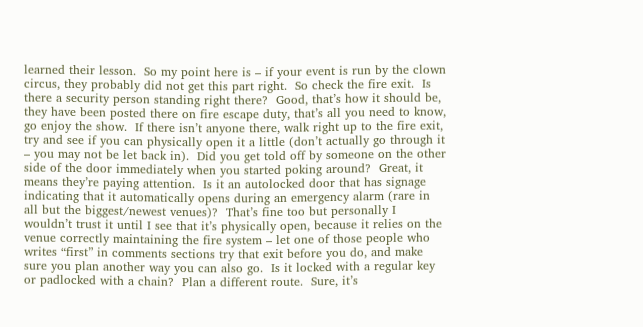learned their lesson.  So my point here is – if your event is run by the clown circus, they probably did not get this part right.  So check the fire exit.  Is there a security person standing right there?  Good, that’s how it should be, they have been posted there on fire escape duty, that’s all you need to know, go enjoy the show.  If there isn’t anyone there, walk right up to the fire exit, try and see if you can physically open it a little (don’t actually go through it – you may not be let back in).  Did you get told off by someone on the other side of the door immediately when you started poking around?  Great, it means they’re paying attention.  Is it an autolocked door that has signage indicating that it automatically opens during an emergency alarm (rare in all but the biggest/newest venues)?  That’s fine too but personally I wouldn’t trust it until I see that it’s physically open, because it relies on the venue correctly maintaining the fire system – let one of those people who writes “first” in comments sections try that exit before you do, and make sure you plan another way you can also go.  Is it locked with a regular key or padlocked with a chain?  Plan a different route.  Sure, it’s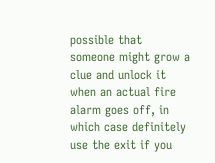possible that someone might grow a clue and unlock it when an actual fire alarm goes off, in which case definitely use the exit if you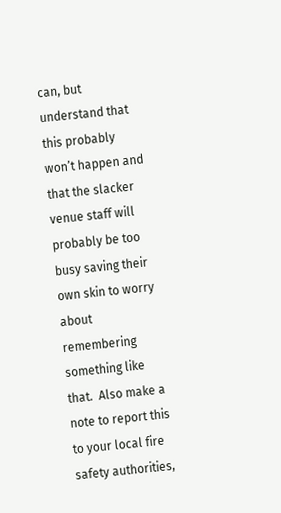can, but understand that this probably won’t happen and that the slacker venue staff will probably be too busy saving their own skin to worry about remembering something like that.  Also make a note to report this to your local fire safety authorities,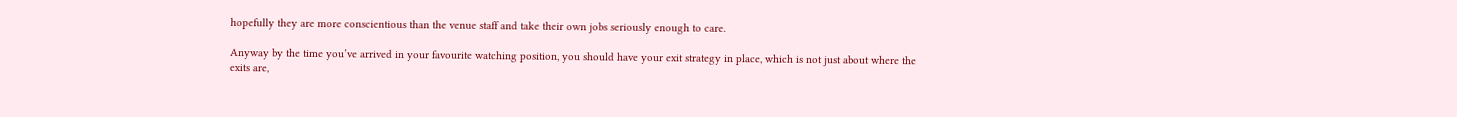hopefully they are more conscientious than the venue staff and take their own jobs seriously enough to care.

Anyway by the time you’ve arrived in your favourite watching position, you should have your exit strategy in place, which is not just about where the exits are,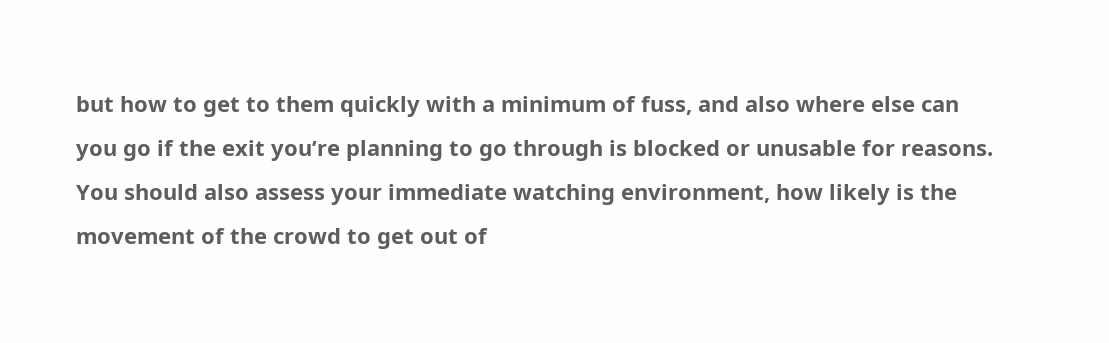but how to get to them quickly with a minimum of fuss, and also where else can you go if the exit you’re planning to go through is blocked or unusable for reasons.  You should also assess your immediate watching environment, how likely is the movement of the crowd to get out of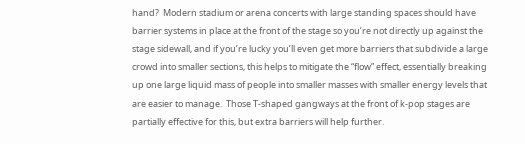hand?  Modern stadium or arena concerts with large standing spaces should have barrier systems in place at the front of the stage so you’re not directly up against the stage sidewall, and if you’re lucky you’ll even get more barriers that subdivide a large crowd into smaller sections, this helps to mitigate the “flow” effect, essentially breaking up one large liquid mass of people into smaller masses with smaller energy levels that are easier to manage.  Those T-shaped gangways at the front of k-pop stages are partially effective for this, but extra barriers will help further.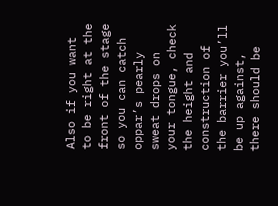Also if you want to be right at the front of the stage so you can catch oppar’s pearly sweat drops on your tongue, check the height and construction of the barrier you’ll be up against, there should be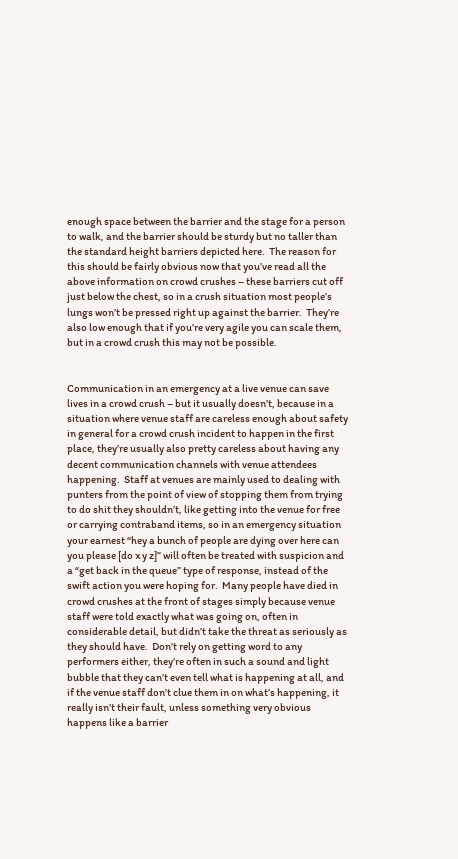enough space between the barrier and the stage for a person to walk, and the barrier should be sturdy but no taller than the standard height barriers depicted here.  The reason for this should be fairly obvious now that you’ve read all the above information on crowd crushes – these barriers cut off just below the chest, so in a crush situation most people’s lungs won’t be pressed right up against the barrier.  They’re also low enough that if you’re very agile you can scale them, but in a crowd crush this may not be possible.


Communication in an emergency at a live venue can save lives in a crowd crush – but it usually doesn’t, because in a situation where venue staff are careless enough about safety in general for a crowd crush incident to happen in the first place, they’re usually also pretty careless about having any decent communication channels with venue attendees happening.  Staff at venues are mainly used to dealing with punters from the point of view of stopping them from trying to do shit they shouldn’t, like getting into the venue for free or carrying contraband items, so in an emergency situation your earnest “hey a bunch of people are dying over here can you please [do x y z]” will often be treated with suspicion and a “get back in the queue” type of response, instead of the swift action you were hoping for.  Many people have died in crowd crushes at the front of stages simply because venue staff were told exactly what was going on, often in considerable detail, but didn’t take the threat as seriously as they should have.  Don’t rely on getting word to any performers either, they’re often in such a sound and light bubble that they can’t even tell what is happening at all, and if the venue staff don’t clue them in on what’s happening, it really isn’t their fault, unless something very obvious happens like a barrier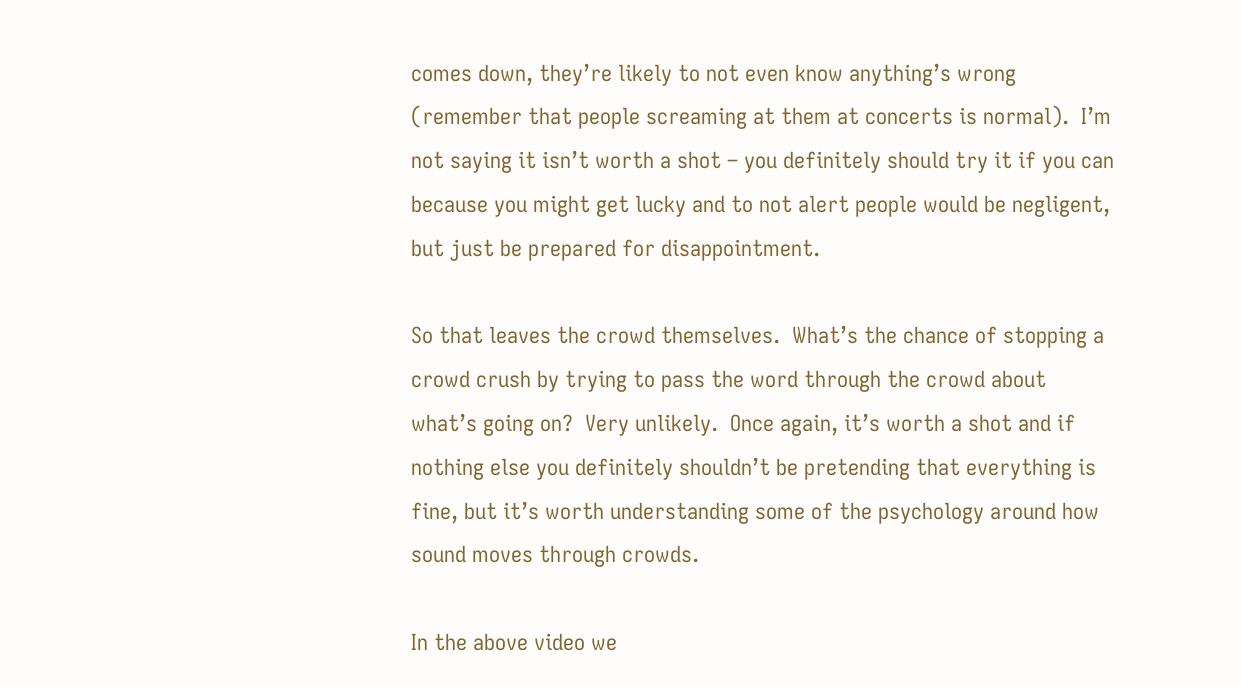comes down, they’re likely to not even know anything’s wrong (remember that people screaming at them at concerts is normal).  I’m not saying it isn’t worth a shot – you definitely should try it if you can because you might get lucky and to not alert people would be negligent, but just be prepared for disappointment.

So that leaves the crowd themselves.  What’s the chance of stopping a crowd crush by trying to pass the word through the crowd about what’s going on?  Very unlikely.  Once again, it’s worth a shot and if nothing else you definitely shouldn’t be pretending that everything is fine, but it’s worth understanding some of the psychology around how sound moves through crowds.

In the above video we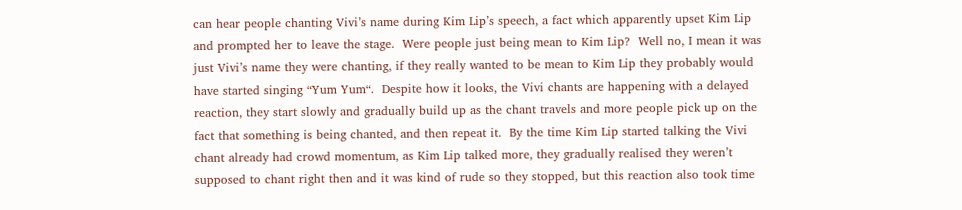can hear people chanting Vivi’s name during Kim Lip’s speech, a fact which apparently upset Kim Lip and prompted her to leave the stage.  Were people just being mean to Kim Lip?  Well no, I mean it was just Vivi’s name they were chanting, if they really wanted to be mean to Kim Lip they probably would have started singing “Yum Yum“.  Despite how it looks, the Vivi chants are happening with a delayed reaction, they start slowly and gradually build up as the chant travels and more people pick up on the fact that something is being chanted, and then repeat it.  By the time Kim Lip started talking the Vivi chant already had crowd momentum, as Kim Lip talked more, they gradually realised they weren’t supposed to chant right then and it was kind of rude so they stopped, but this reaction also took time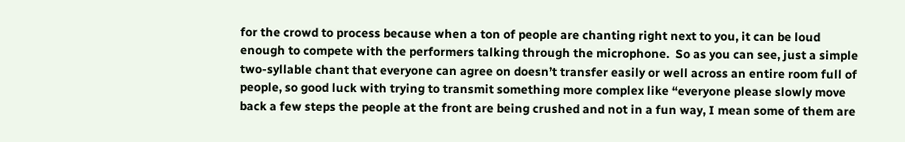for the crowd to process because when a ton of people are chanting right next to you, it can be loud enough to compete with the performers talking through the microphone.  So as you can see, just a simple two-syllable chant that everyone can agree on doesn’t transfer easily or well across an entire room full of people, so good luck with trying to transmit something more complex like “everyone please slowly move back a few steps the people at the front are being crushed and not in a fun way, I mean some of them are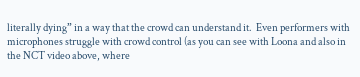literally dying” in a way that the crowd can understand it.  Even performers with microphones struggle with crowd control (as you can see with Loona and also in the NCT video above, where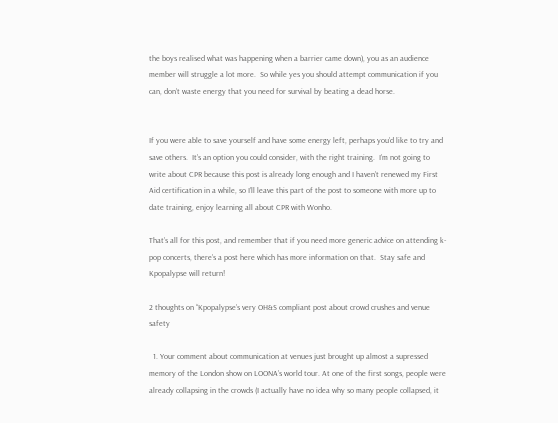the boys realised what was happening when a barrier came down), you as an audience member will struggle a lot more.  So while yes you should attempt communication if you can, don’t waste energy that you need for survival by beating a dead horse.


If you were able to save yourself and have some energy left, perhaps you’d like to try and save others.  It’s an option you could consider, with the right training.  I’m not going to write about CPR because this post is already long enough and I haven’t renewed my First Aid certification in a while, so I’ll leave this part of the post to someone with more up to date training, enjoy learning all about CPR with Wonho.

That’s all for this post, and remember that if you need more generic advice on attending k-pop concerts, there’s a post here which has more information on that.  Stay safe and Kpopalypse will return!

2 thoughts on “Kpopalypse’s very OH&S compliant post about crowd crushes and venue safety

  1. Your comment about communication at venues just brought up almost a supressed memory of the London show on LOONA’s world tour. At one of the first songs, people were already collapsing in the crowds (I actually have no idea why so many people collapsed, it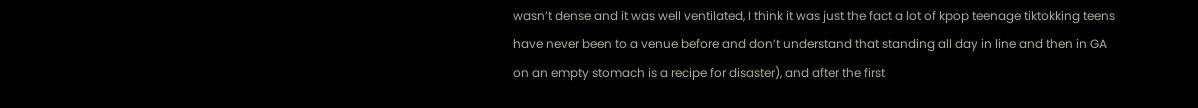wasn’t dense and it was well ventilated, I think it was just the fact a lot of kpop teenage tiktokking teens have never been to a venue before and don’t understand that standing all day in line and then in GA on an empty stomach is a recipe for disaster), and after the first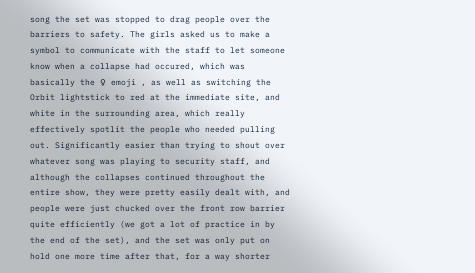song the set was stopped to drag people over the barriers to safety. The girls asked us to make a symbol to communicate with the staff to let someone know when a collapse had occured, which was basically the ♀ emoji , as well as switching the Orbit lightstick to red at the immediate site, and white in the surrounding area, which really effectively spotlit the people who needed pulling out. Significantly easier than trying to shout over whatever song was playing to security staff, and although the collapses continued throughout the entire show, they were pretty easily dealt with, and people were just chucked over the front row barrier quite efficiently (we got a lot of practice in by the end of the set), and the set was only put on hold one more time after that, for a way shorter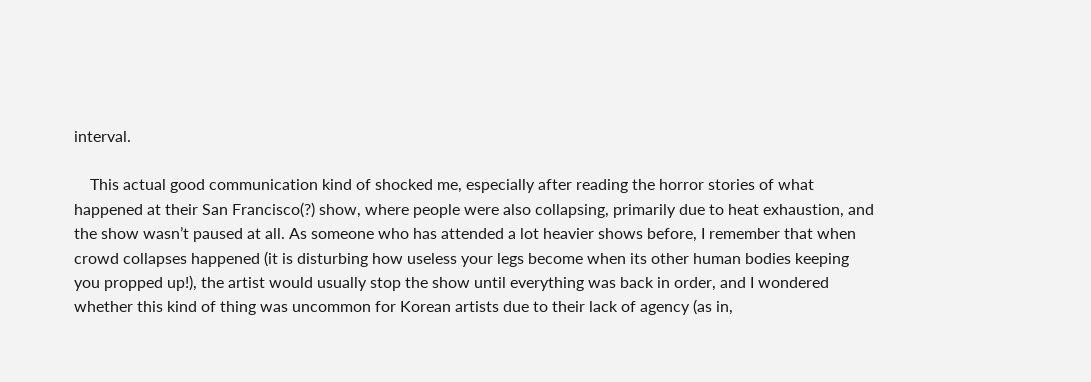interval.

    This actual good communication kind of shocked me, especially after reading the horror stories of what happened at their San Francisco(?) show, where people were also collapsing, primarily due to heat exhaustion, and the show wasn’t paused at all. As someone who has attended a lot heavier shows before, I remember that when crowd collapses happened (it is disturbing how useless your legs become when its other human bodies keeping you propped up!), the artist would usually stop the show until everything was back in order, and I wondered whether this kind of thing was uncommon for Korean artists due to their lack of agency (as in,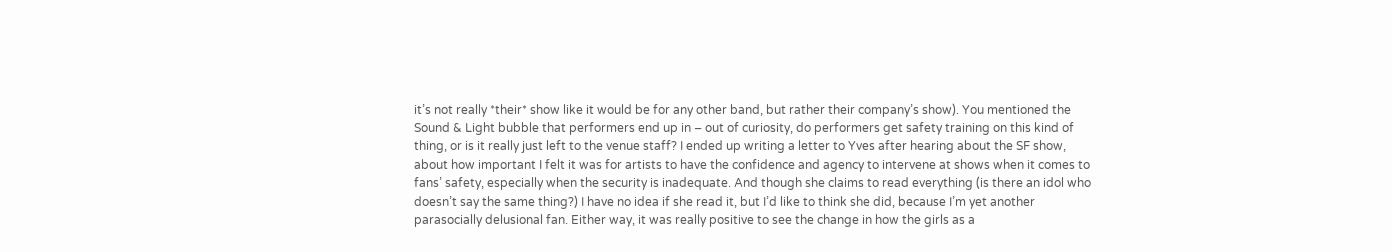it’s not really *their* show like it would be for any other band, but rather their company’s show). You mentioned the Sound & Light bubble that performers end up in – out of curiosity, do performers get safety training on this kind of thing, or is it really just left to the venue staff? I ended up writing a letter to Yves after hearing about the SF show, about how important I felt it was for artists to have the confidence and agency to intervene at shows when it comes to fans’ safety, especially when the security is inadequate. And though she claims to read everything (is there an idol who doesn’t say the same thing?) I have no idea if she read it, but I’d like to think she did, because I’m yet another parasocially delusional fan. Either way, it was really positive to see the change in how the girls as a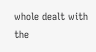whole dealt with the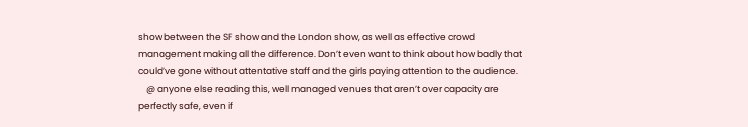show between the SF show and the London show, as well as effective crowd management making all the difference. Don’t even want to think about how badly that could’ve gone without attentative staff and the girls paying attention to the audience.
    @ anyone else reading this, well managed venues that aren’t over capacity are perfectly safe, even if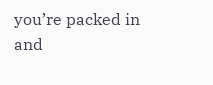you’re packed in and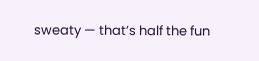sweaty — that’s half the fun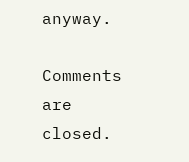anyway.

Comments are closed.